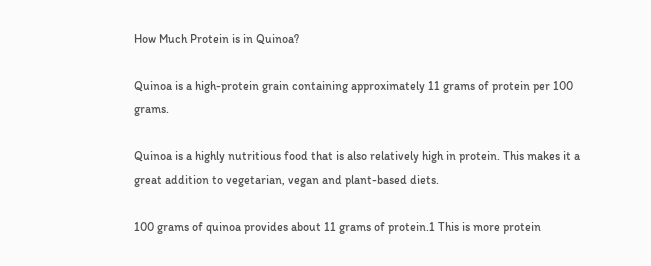How Much Protein is in Quinoa?

Quinoa is a high-protein grain containing approximately 11 grams of protein per 100 grams.

Quinoa is a highly nutritious food that is also relatively high in protein. This makes it a great addition to vegetarian, vegan and plant-based diets.

100 grams of quinoa provides about 11 grams of protein.1 This is more protein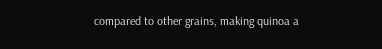compared to other grains, making quinoa a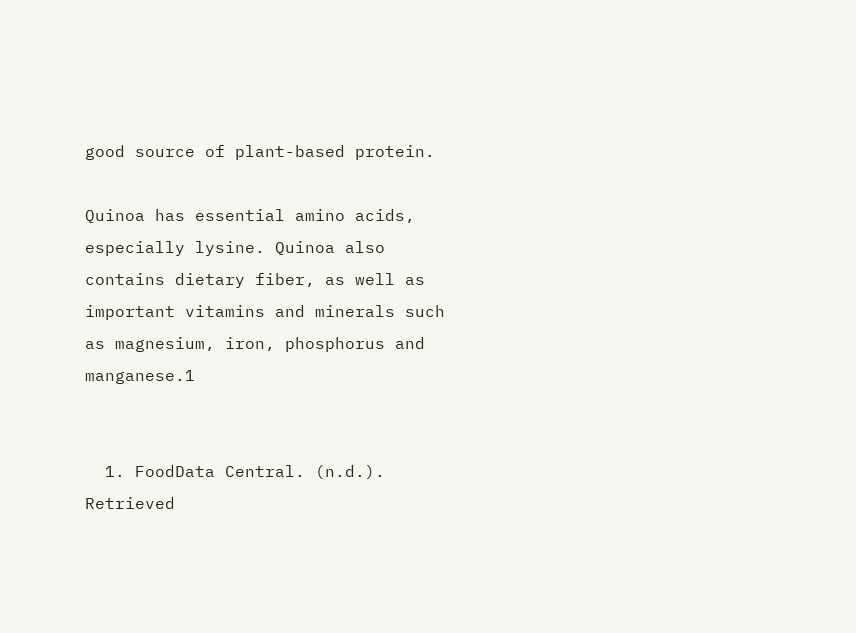good source of plant-based protein.

Quinoa has essential amino acids, especially lysine. Quinoa also contains dietary fiber, as well as important vitamins and minerals such as magnesium, iron, phosphorus and manganese.1


  1. FoodData Central. (n.d.). Retrieved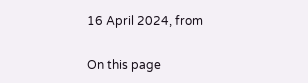16 April 2024, from

On this page